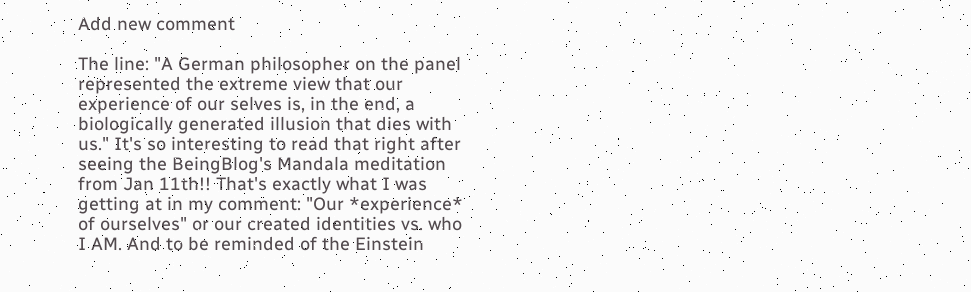Add new comment

The line: "A German philosopher on the panel represented the extreme view that our experience of our selves is, in the end, a biologically generated illusion that dies with us." It's so interesting to read that right after seeing the BeingBlog's Mandala meditation from Jan 11th!! That's exactly what I was getting at in my comment: "Our *experience* of ourselves" or our created identities vs. who I AM. And to be reminded of the Einstein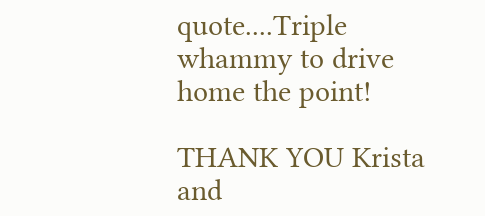quote....Triple whammy to drive home the point!

THANK YOU Krista and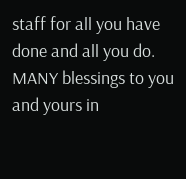staff for all you have done and all you do. MANY blessings to you and yours in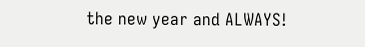the new year and ALWAYS!